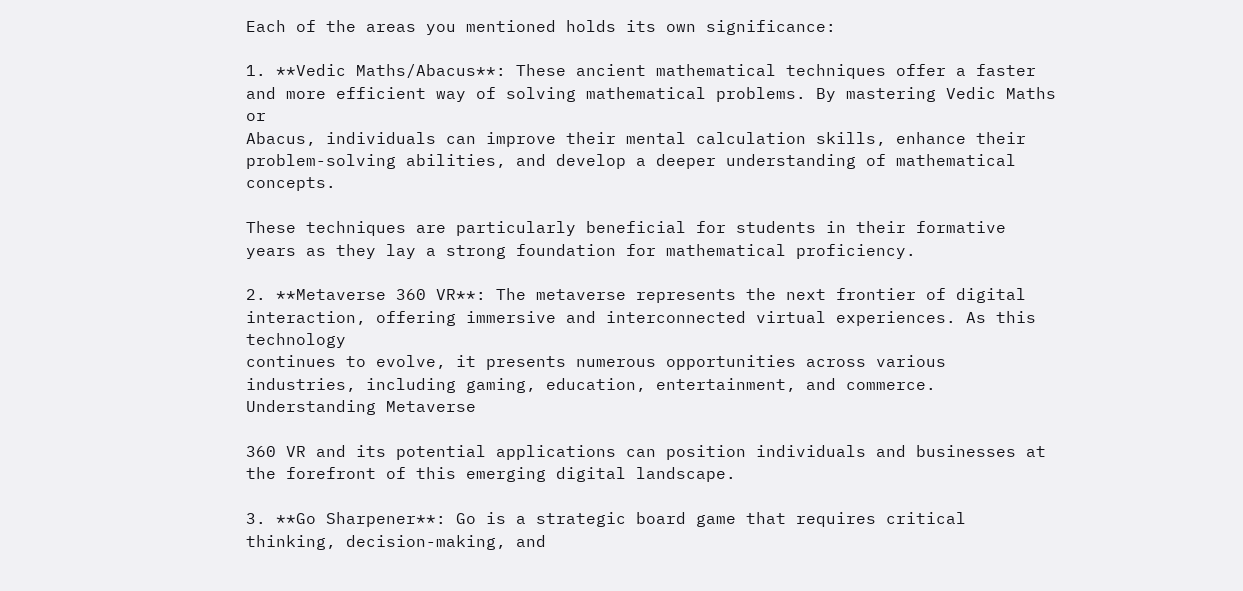Each of the areas you mentioned holds its own significance:

1. **Vedic Maths/Abacus**: These ancient mathematical techniques offer a faster and more efficient way of solving mathematical problems. By mastering Vedic Maths or
Abacus, individuals can improve their mental calculation skills, enhance their problem-solving abilities, and develop a deeper understanding of mathematical concepts.

These techniques are particularly beneficial for students in their formative years as they lay a strong foundation for mathematical proficiency.

2. **Metaverse 360 VR**: The metaverse represents the next frontier of digital interaction, offering immersive and interconnected virtual experiences. As this technology
continues to evolve, it presents numerous opportunities across various industries, including gaming, education, entertainment, and commerce. Understanding Metaverse

360 VR and its potential applications can position individuals and businesses at the forefront of this emerging digital landscape.

3. **Go Sharpener**: Go is a strategic board game that requires critical thinking, decision-making, and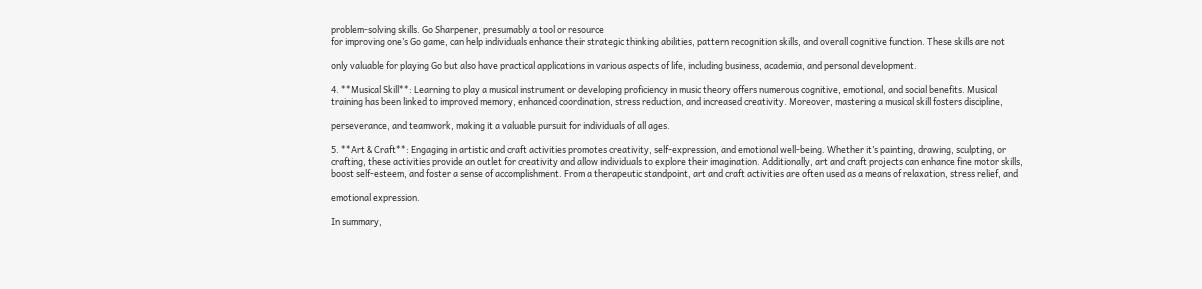problem-solving skills. Go Sharpener, presumably a tool or resource
for improving one’s Go game, can help individuals enhance their strategic thinking abilities, pattern recognition skills, and overall cognitive function. These skills are not

only valuable for playing Go but also have practical applications in various aspects of life, including business, academia, and personal development.

4. **Musical Skill**: Learning to play a musical instrument or developing proficiency in music theory offers numerous cognitive, emotional, and social benefits. Musical
training has been linked to improved memory, enhanced coordination, stress reduction, and increased creativity. Moreover, mastering a musical skill fosters discipline,

perseverance, and teamwork, making it a valuable pursuit for individuals of all ages.

5. **Art & Craft**: Engaging in artistic and craft activities promotes creativity, self-expression, and emotional well-being. Whether it’s painting, drawing, sculpting, or
crafting, these activities provide an outlet for creativity and allow individuals to explore their imagination. Additionally, art and craft projects can enhance fine motor skills,
boost self-esteem, and foster a sense of accomplishment. From a therapeutic standpoint, art and craft activities are often used as a means of relaxation, stress relief, and

emotional expression.

In summary,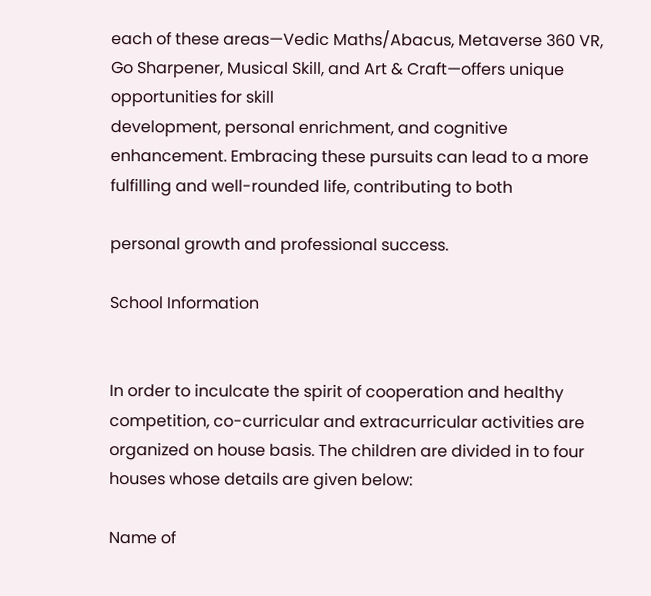each of these areas—Vedic Maths/Abacus, Metaverse 360 VR, Go Sharpener, Musical Skill, and Art & Craft—offers unique opportunities for skill
development, personal enrichment, and cognitive enhancement. Embracing these pursuits can lead to a more fulfilling and well-rounded life, contributing to both

personal growth and professional success.

School Information


In order to inculcate the spirit of cooperation and healthy competition, co-curricular and extracurricular activities are organized on house basis. The children are divided in to four houses whose details are given below:

Name of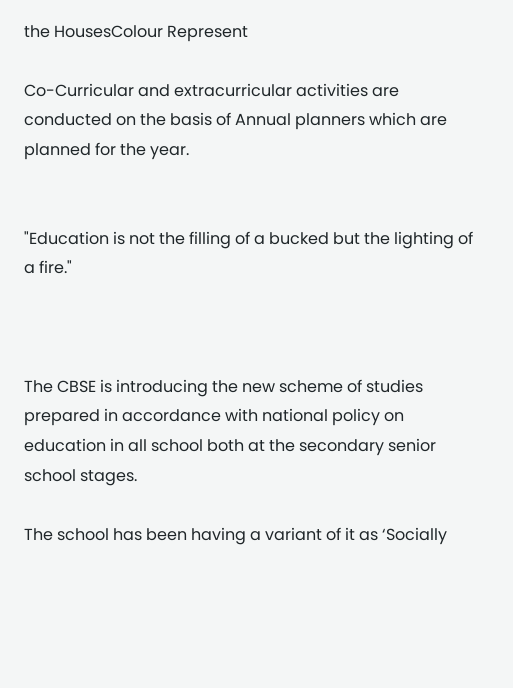the HousesColour Represent

Co-Curricular and extracurricular activities are conducted on the basis of Annual planners which are planned for the year.


"Education is not the filling of a bucked but the lighting of a fire."



The CBSE is introducing the new scheme of studies prepared in accordance with national policy on education in all school both at the secondary senior school stages.

The school has been having a variant of it as ‘Socially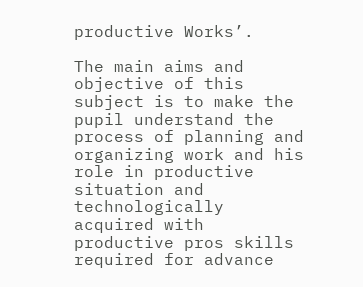productive Works’.

The main aims and objective of this subject is to make the pupil understand the process of planning and organizing work and his role in productive situation and technologically acquired with productive pros skills required for advance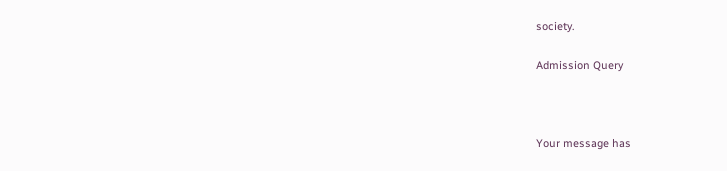society.

Admission Query



Your message has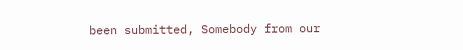been submitted, Somebody from our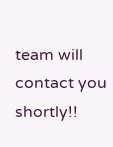team will contact you shortly!!